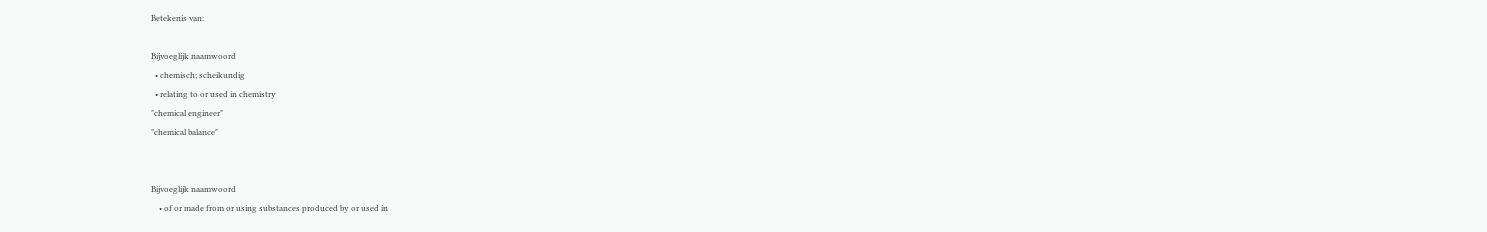Betekenis van:

Bijvoeglijk naamwoord
  • chemisch; scheikundig
  • relating to or used in chemistry
"chemical engineer"
"chemical balance"


Bijvoeglijk naamwoord
    • of or made from or using substances produced by or used in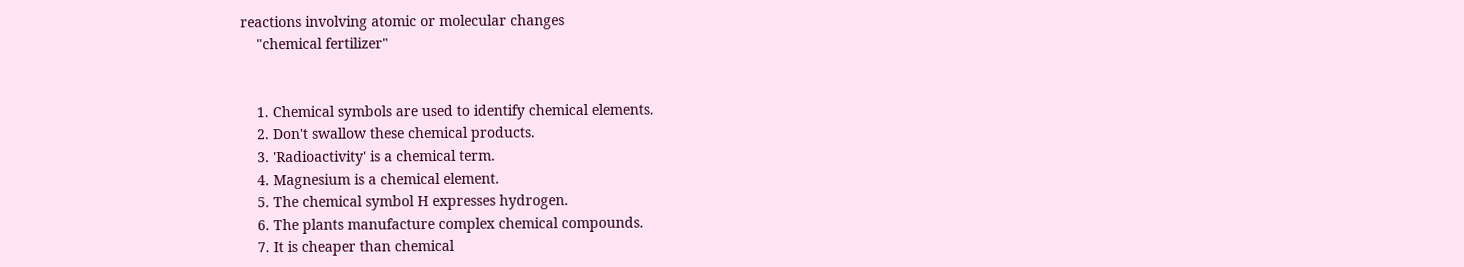reactions involving atomic or molecular changes
    "chemical fertilizer"


    1. Chemical symbols are used to identify chemical elements.
    2. Don't swallow these chemical products.
    3. 'Radioactivity' is a chemical term.
    4. Magnesium is a chemical element.
    5. The chemical symbol H expresses hydrogen.
    6. The plants manufacture complex chemical compounds.
    7. It is cheaper than chemical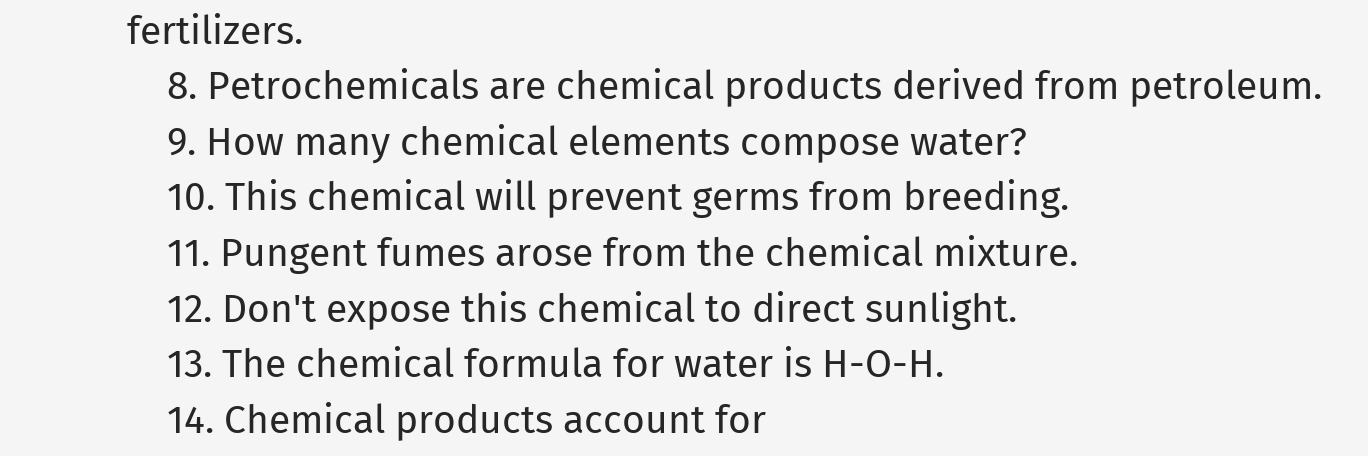fertilizers.
    8. Petrochemicals are chemical products derived from petroleum.
    9. How many chemical elements compose water?
    10. This chemical will prevent germs from breeding.
    11. Pungent fumes arose from the chemical mixture.
    12. Don't expose this chemical to direct sunlight.
    13. The chemical formula for water is H-O-H.
    14. Chemical products account for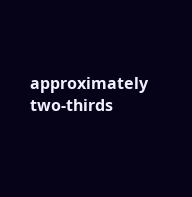approximately two-thirds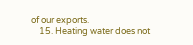of our exports.
    15. Heating water does not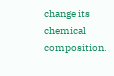change its chemical composition.